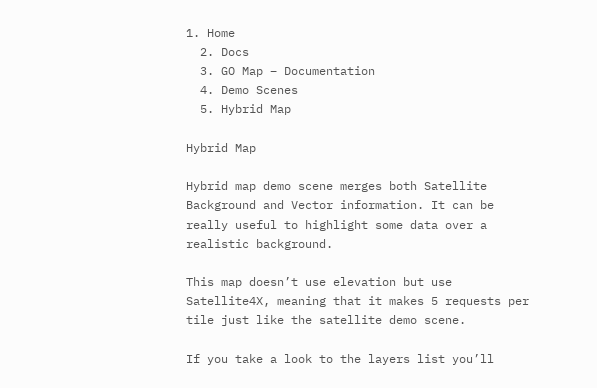1. Home
  2. Docs
  3. GO Map – Documentation
  4. Demo Scenes
  5. Hybrid Map

Hybrid Map

Hybrid map demo scene merges both Satellite Background and Vector information. It can be really useful to highlight some data over a realistic background.

This map doesn’t use elevation but use Satellite4X, meaning that it makes 5 requests per tile just like the satellite demo scene.

If you take a look to the layers list you’ll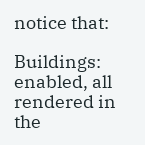notice that:

Buildings: enabled, all rendered in the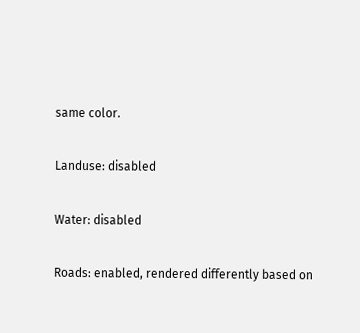same color.

Landuse: disabled

Water: disabled

Roads: enabled, rendered differently based on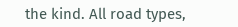the kind. All road types,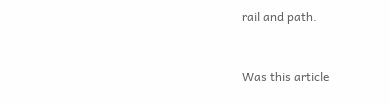rail and path.



Was this article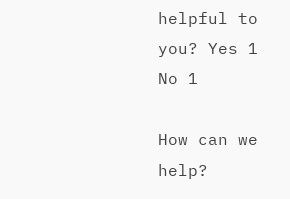helpful to you? Yes 1 No 1

How can we help?